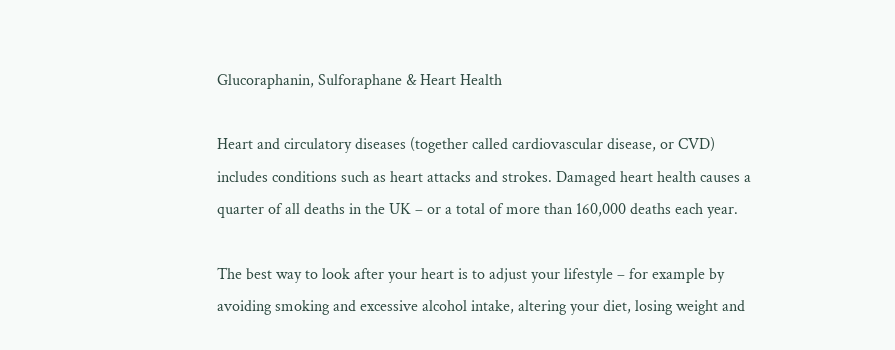Glucoraphanin, Sulforaphane & Heart Health

Heart and circulatory diseases (together called cardiovascular disease, or CVD) includes conditions such as heart attacks and strokes. Damaged heart health causes a quarter of all deaths in the UK – or a total of more than 160,000 deaths each year.

The best way to look after your heart is to adjust your lifestyle – for example by avoiding smoking and excessive alcohol intake, altering your diet, losing weight and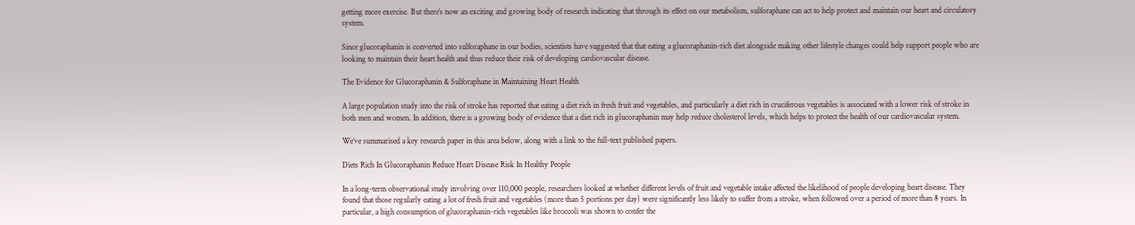getting more exercise. But there’s now an exciting and growing body of research indicating that through its effect on our metabolism, sulforaphane can act to help protect and maintain our heart and circulatory system.

Since glucoraphanin is converted into sulforaphane in our bodies, scientists have suggested that that eating a glucoraphanin-rich diet alongside making other lifestyle changes could help support people who are looking to maintain their heart health and thus reduce their risk of developing cardiovascular disease.

The Evidence for Glucoraphanin & Sulforaphane in Maintaining Heart Health

A large population study into the risk of stroke has reported that eating a diet rich in fresh fruit and vegetables, and particularly a diet rich in cruciferous vegetables is associated with a lower risk of stroke in both men and women. In addition, there is a growing body of evidence that a diet rich in glucoraphanin may help reduce cholesterol levels, which helps to protect the health of our cardiovascular system.

We’ve summarised a key research paper in this area below, along with a link to the full-text published papers.

Diets Rich In Glucoraphanin Reduce Heart Disease Risk In Healthy People

In a long-term observational study involving over 110,000 people, researchers looked at whether different levels of fruit and vegetable intake affected the likelihood of people developing heart disease. They found that those regularly eating a lot of fresh fruit and vegetables (more than 5 portions per day) were significantly less likely to suffer from a stroke, when followed over a period of more than 8 years. In particular, a high consumption of glucoraphanin-rich vegetables like broccoli was shown to confer the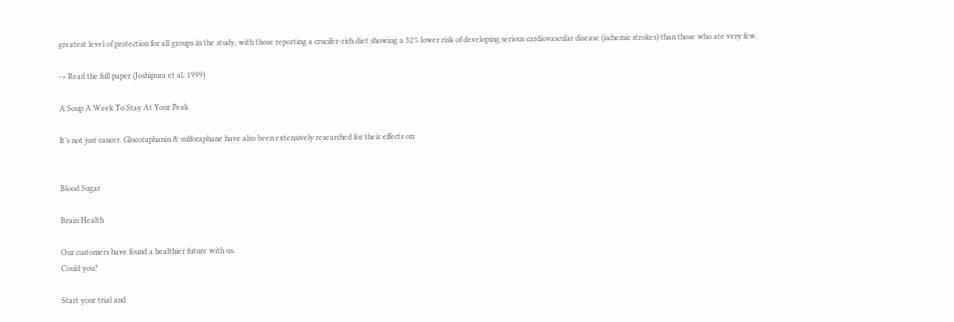greatest level of protection for all groups in the study, with those reporting a crucifer-rich diet showing a 32% lower risk of developing serious cardiovascular disease (ischemic strokes) than those who ate very few.

-> Read the full paper (Joshipura et al, 1999)

A Soup A Week To Stay At Your Peak

It’s not just cancer. Glucoraphanin & sulforaphane have also been extensively researched for their effects on:


Blood Sugar

Brain Health

Our customers have found a healthier future with us.
Could you?

Start your trial and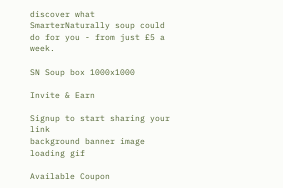discover what SmarterNaturally soup could do for you - from just £5 a week.

SN Soup box 1000x1000

Invite & Earn

Signup to start sharing your link
background banner image
loading gif

Available Coupon